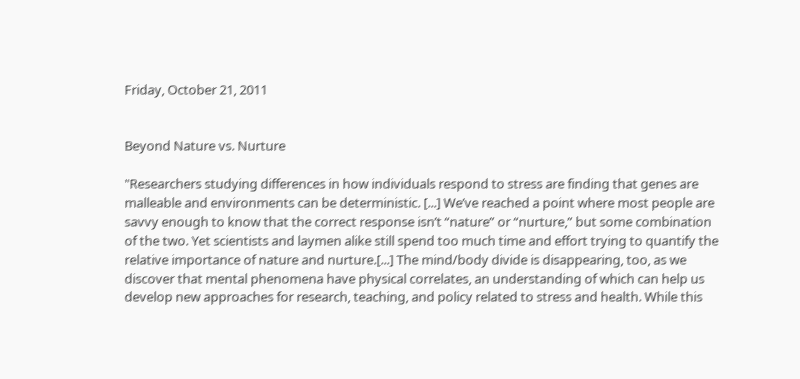Friday, October 21, 2011


Beyond Nature vs. Nurture

"Researchers studying differences in how individuals respond to stress are finding that genes are malleable and environments can be deterministic. [...] We’ve reached a point where most people are savvy enough to know that the correct response isn’t “nature” or “nurture,” but some combination of the two. Yet scientists and laymen alike still spend too much time and effort trying to quantify the relative importance of nature and nurture.[...] The mind/body divide is disappearing, too, as we discover that mental phenomena have physical correlates, an understanding of which can help us develop new approaches for research, teaching, and policy related to stress and health. While this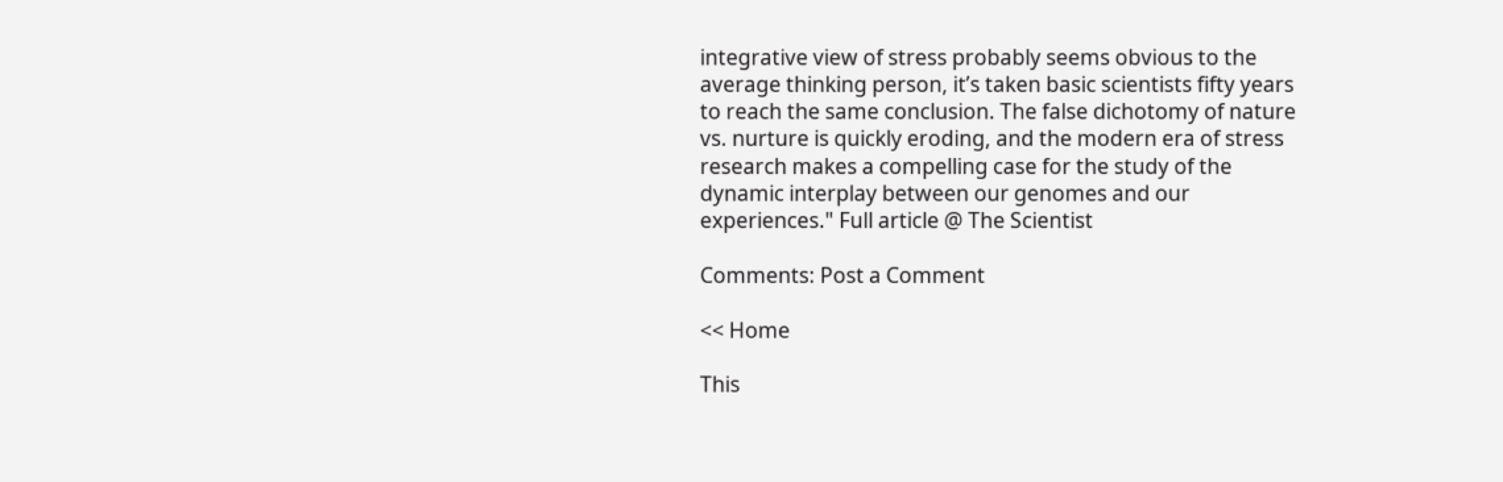integrative view of stress probably seems obvious to the average thinking person, it’s taken basic scientists fifty years to reach the same conclusion. The false dichotomy of nature vs. nurture is quickly eroding, and the modern era of stress research makes a compelling case for the study of the dynamic interplay between our genomes and our experiences." Full article @ The Scientist

Comments: Post a Comment

<< Home

This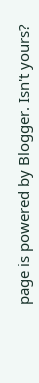page is powered by Blogger. Isn't yours?